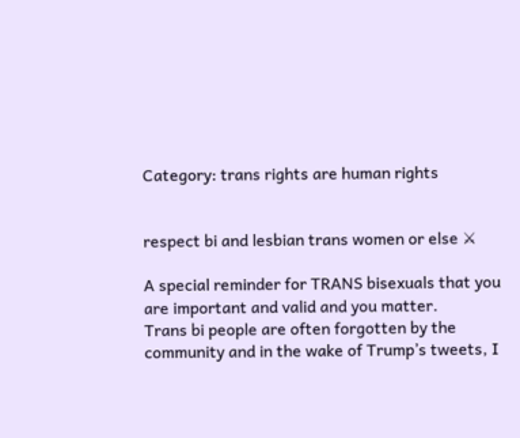Category: trans rights are human rights


respect bi and lesbian trans women or else ⚔

A special reminder for TRANS bisexuals that you are important and valid and you matter.
Trans bi people are often forgotten by the community and in the wake of Trump’s tweets, I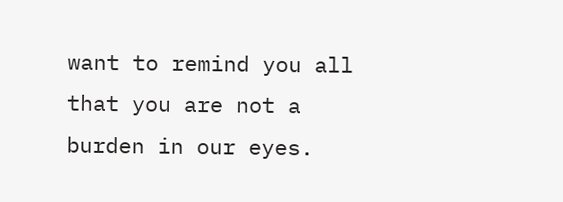want to remind you all that you are not a burden in our eyes.